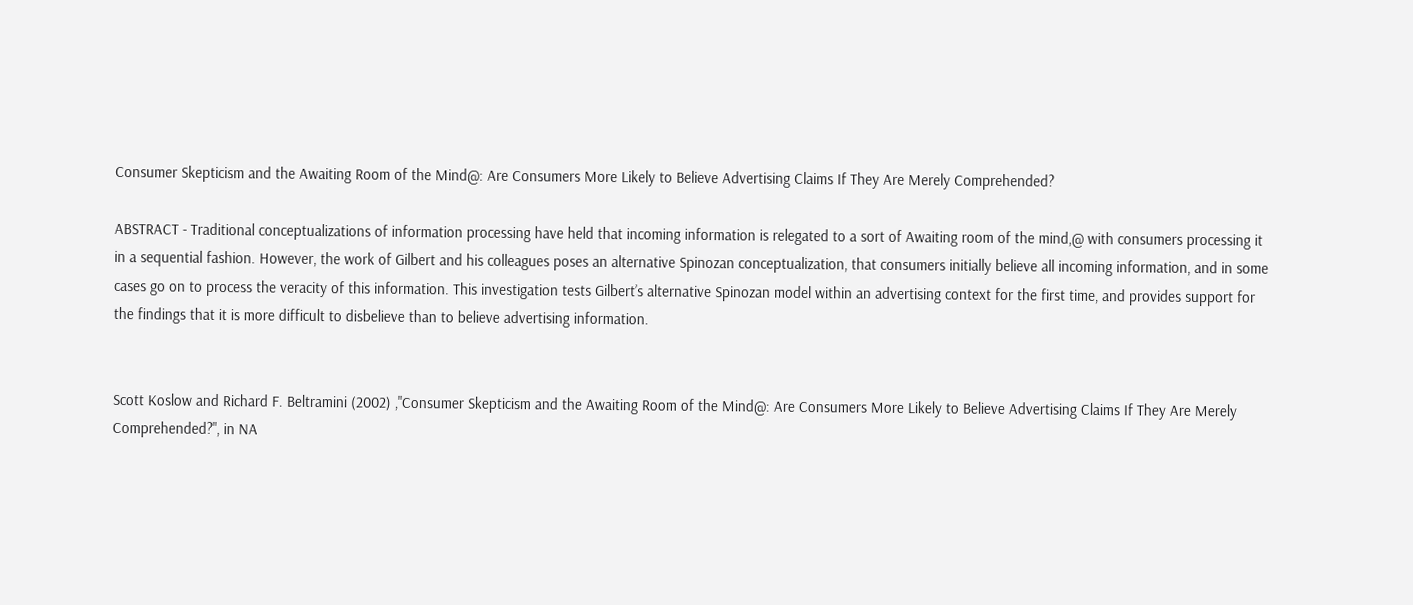Consumer Skepticism and the Awaiting Room of the Mind@: Are Consumers More Likely to Believe Advertising Claims If They Are Merely Comprehended?

ABSTRACT - Traditional conceptualizations of information processing have held that incoming information is relegated to a sort of Awaiting room of the mind,@ with consumers processing it in a sequential fashion. However, the work of Gilbert and his colleagues poses an alternative Spinozan conceptualization, that consumers initially believe all incoming information, and in some cases go on to process the veracity of this information. This investigation tests Gilbert’s alternative Spinozan model within an advertising context for the first time, and provides support for the findings that it is more difficult to disbelieve than to believe advertising information.


Scott Koslow and Richard F. Beltramini (2002) ,"Consumer Skepticism and the Awaiting Room of the Mind@: Are Consumers More Likely to Believe Advertising Claims If They Are Merely Comprehended?", in NA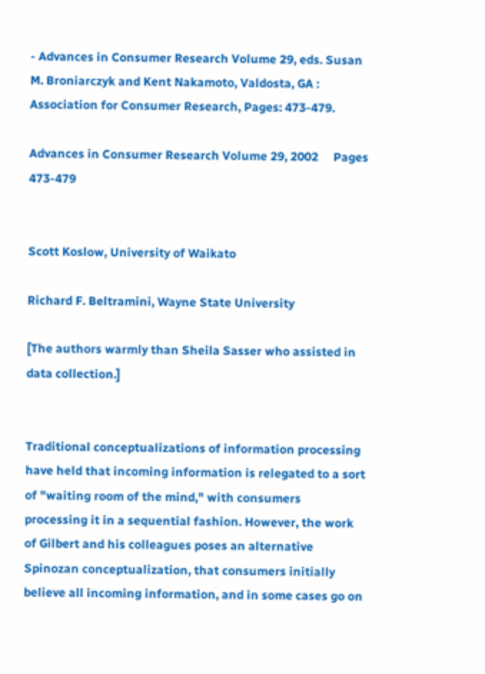- Advances in Consumer Research Volume 29, eds. Susan M. Broniarczyk and Kent Nakamoto, Valdosta, GA : Association for Consumer Research, Pages: 473-479.

Advances in Consumer Research Volume 29, 2002     Pages 473-479


Scott Koslow, University of Waikato

Richard F. Beltramini, Wayne State University

[The authors warmly than Sheila Sasser who assisted in data collection.]


Traditional conceptualizations of information processing have held that incoming information is relegated to a sort of "waiting room of the mind," with consumers processing it in a sequential fashion. However, the work of Gilbert and his colleagues poses an alternative Spinozan conceptualization, that consumers initially believe all incoming information, and in some cases go on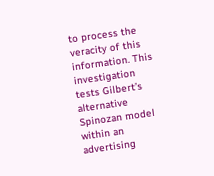to process the veracity of this information. This investigation tests Gilbert’s alternative Spinozan model within an advertising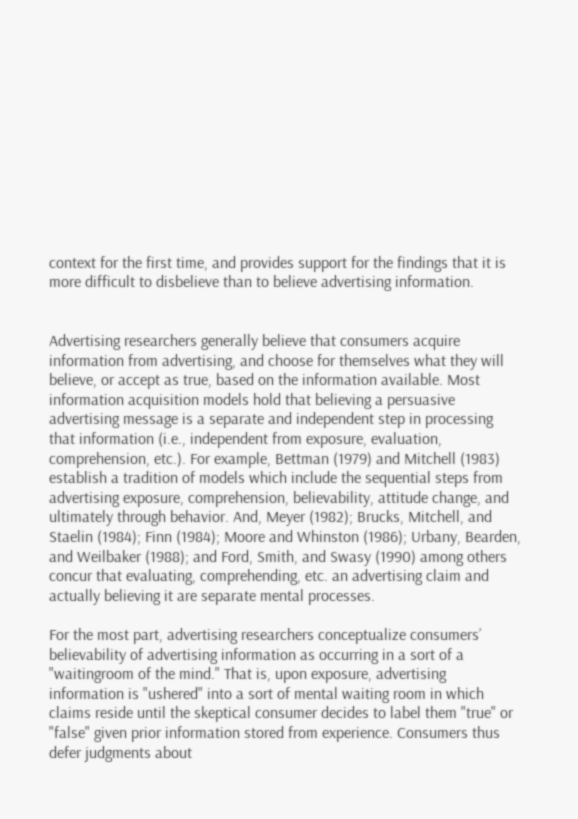context for the first time, and provides support for the findings that it is more difficult to disbelieve than to believe advertising information.


Advertising researchers generally believe that consumers acquire information from advertising, and choose for themselves what they will believe, or accept as true, based on the information available. Most information acquisition models hold that believing a persuasive advertising message is a separate and independent step in processing that information (i.e., independent from exposure, evaluation, comprehension, etc.). For example, Bettman (1979) and Mitchell (1983) establish a tradition of models which include the sequential steps from advertising exposure, comprehension, believability, attitude change, and ultimately through behavior. And, Meyer (1982); Brucks, Mitchell, and Staelin (1984); Finn (1984); Moore and Whinston (1986); Urbany, Bearden, and Weilbaker (1988); and Ford, Smith, and Swasy (1990) among others concur that evaluating, comprehending, etc. an advertising claim and actually believing it are separate mental processes.

For the most part, advertising researchers conceptualize consumers’ believability of advertising information as occurring in a sort of a "waitingroom of the mind." That is, upon exposure, advertising information is "ushered" into a sort of mental waiting room in which claims reside until the skeptical consumer decides to label them "true" or "false" given prior information stored from experience. Consumers thus defer judgments about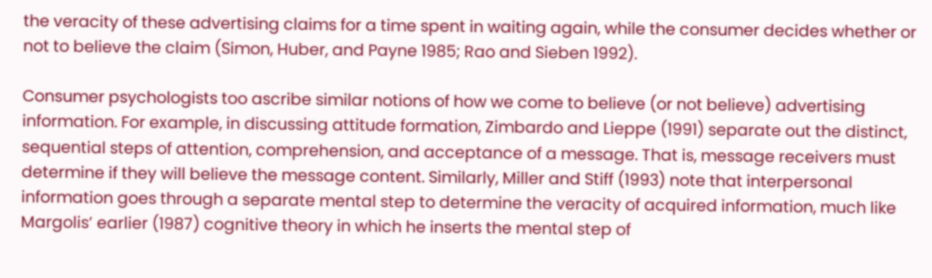the veracity of these advertising claims for a time spent in waiting again, while the consumer decides whether or not to believe the claim (Simon, Huber, and Payne 1985; Rao and Sieben 1992).

Consumer psychologists too ascribe similar notions of how we come to believe (or not believe) advertising information. For example, in discussing attitude formation, Zimbardo and Lieppe (1991) separate out the distinct, sequential steps of attention, comprehension, and acceptance of a message. That is, message receivers must determine if they will believe the message content. Similarly, Miller and Stiff (1993) note that interpersonal information goes through a separate mental step to determine the veracity of acquired information, much like Margolis’ earlier (1987) cognitive theory in which he inserts the mental step of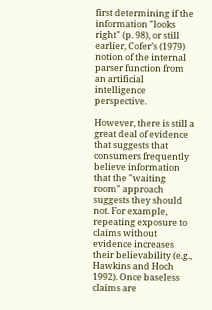first determining if the information "looks right" (p. 98), or still earlier, Cofer’s (1979) notion of the internal parser function from an artificial intelligence perspective.

However, there is still a great deal of evidence that suggests that consumers frequently believe information that the "waiting room" approach suggests they should not. For example, repeating exposure to claims without evidence increases their believability (e.g., Hawkins and Hoch 1992). Once baseless claims are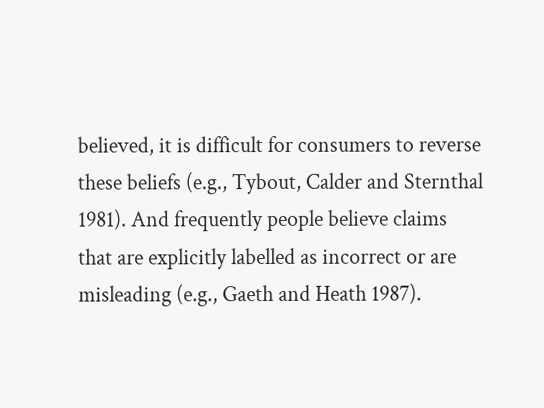believed, it is difficult for consumers to reverse these beliefs (e.g., Tybout, Calder and Sternthal 1981). And frequently people believe claims that are explicitly labelled as incorrect or are misleading (e.g., Gaeth and Heath 1987).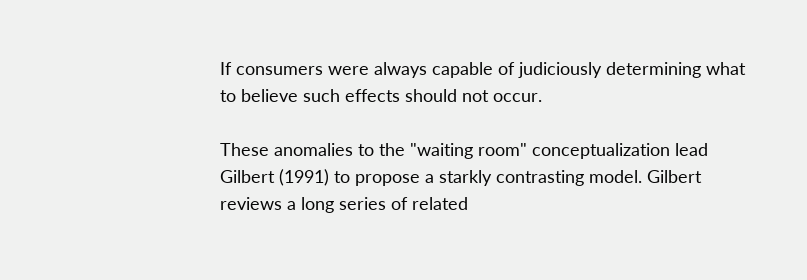If consumers were always capable of judiciously determining what to believe such effects should not occur.

These anomalies to the "waiting room" conceptualization lead Gilbert (1991) to propose a starkly contrasting model. Gilbert reviews a long series of related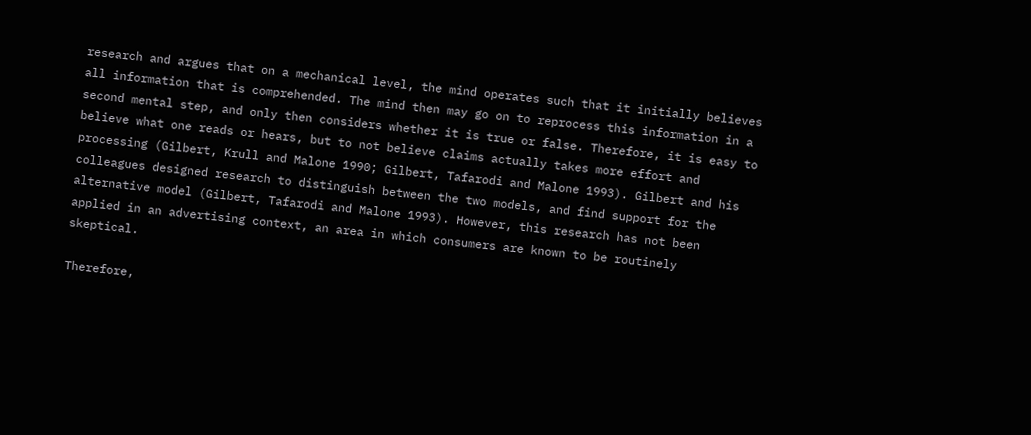research and argues that on a mechanical level, the mind operates such that it initially believes all information that is comprehended. The mind then may go on to reprocess this information in a second mental step, and only then considers whether it is true or false. Therefore, it is easy to believe what one reads or hears, but to not believe claims actually takes more effort and processing (Gilbert, Krull and Malone 1990; Gilbert, Tafarodi and Malone 1993). Gilbert and his colleagues designed research to distinguish between the two models, and find support for the alternative model (Gilbert, Tafarodi and Malone 1993). However, this research has not been applied in an advertising context, an area in which consumers are known to be routinely skeptical.

Therefore,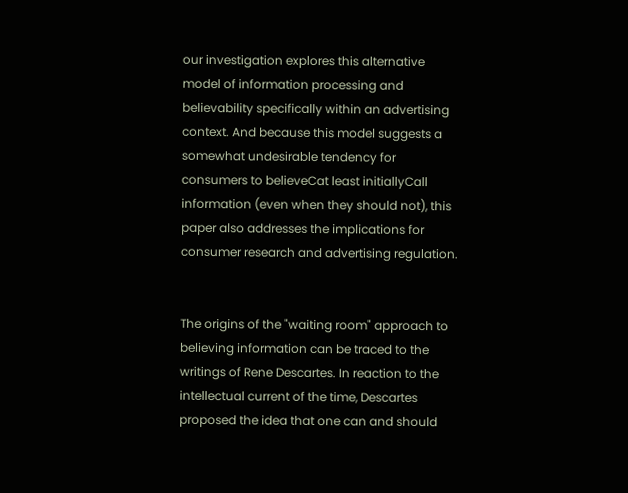our investigation explores this alternative model of information processing and believability specifically within an advertising context. And because this model suggests a somewhat undesirable tendency for consumers to believeCat least initiallyCall information (even when they should not), this paper also addresses the implications for consumer research and advertising regulation.


The origins of the "waiting room" approach to believing information can be traced to the writings of Rene Descartes. In reaction to the intellectual current of the time, Descartes proposed the idea that one can and should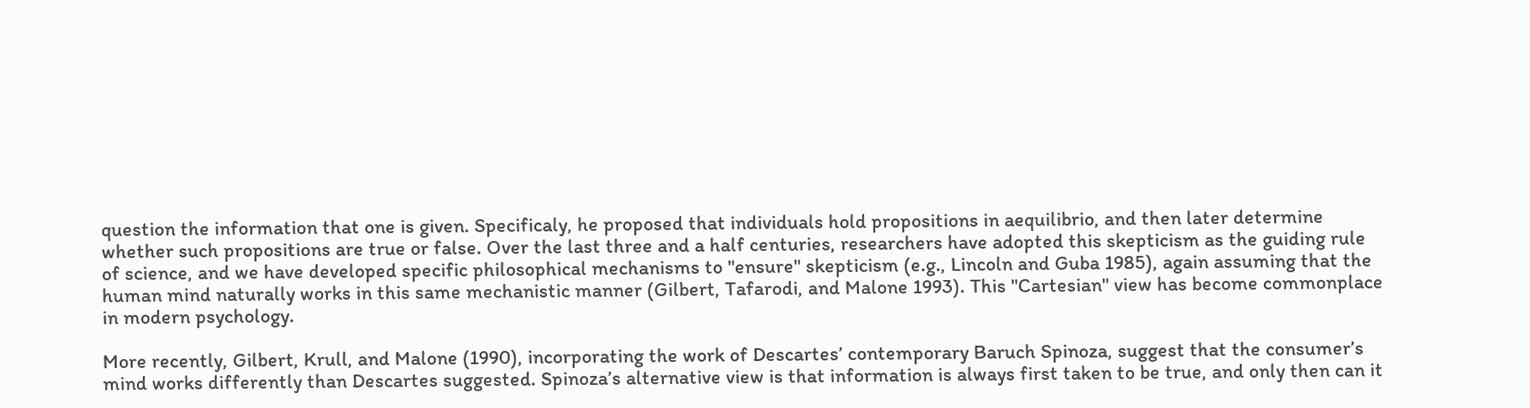question the information that one is given. Specificaly, he proposed that individuals hold propositions in aequilibrio, and then later determine whether such propositions are true or false. Over the last three and a half centuries, researchers have adopted this skepticism as the guiding rule of science, and we have developed specific philosophical mechanisms to "ensure" skepticism (e.g., Lincoln and Guba 1985), again assuming that the human mind naturally works in this same mechanistic manner (Gilbert, Tafarodi, and Malone 1993). This "Cartesian" view has become commonplace in modern psychology.

More recently, Gilbert, Krull, and Malone (1990), incorporating the work of Descartes’ contemporary Baruch Spinoza, suggest that the consumer’s mind works differently than Descartes suggested. Spinoza’s alternative view is that information is always first taken to be true, and only then can it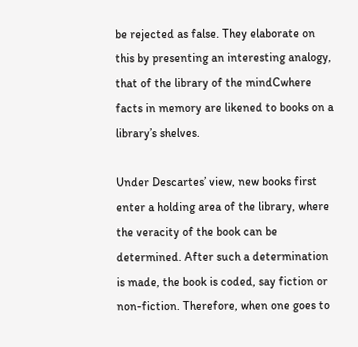be rejected as false. They elaborate on this by presenting an interesting analogy, that of the library of the mindCwhere facts in memory are likened to books on a library’s shelves.

Under Descartes’ view, new books first enter a holding area of the library, where the veracity of the book can be determined. After such a determination is made, the book is coded, say fiction or non-fiction. Therefore, when one goes to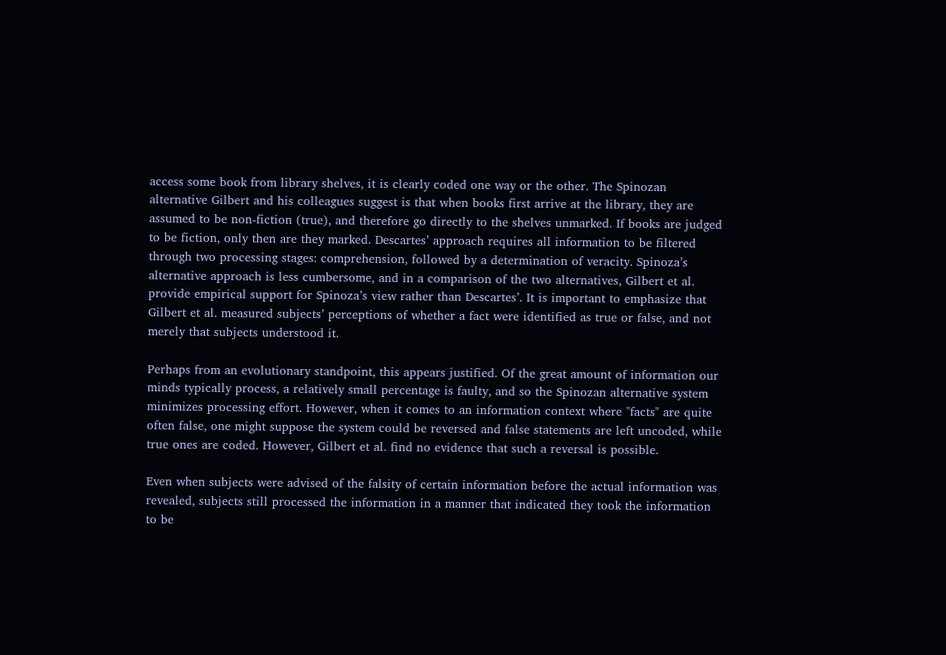access some book from library shelves, it is clearly coded one way or the other. The Spinozan alternative Gilbert and his colleagues suggest is that when books first arrive at the library, they are assumed to be non-fiction (true), and therefore go directly to the shelves unmarked. If books are judged to be fiction, only then are they marked. Descartes’ approach requires all information to be filtered through two processing stages: comprehension, followed by a determination of veracity. Spinoza’s alternative approach is less cumbersome, and in a comparison of the two alternatives, Gilbert et al. provide empirical support for Spinoza’s view rather than Descartes’. It is important to emphasize that Gilbert et al. measured subjects’ perceptions of whether a fact were identified as true or false, and not merely that subjects understood it.

Perhaps from an evolutionary standpoint, this appears justified. Of the great amount of information our minds typically process, a relatively small percentage is faulty, and so the Spinozan alternative system minimizes processing effort. However, when it comes to an information context where "facts" are quite often false, one might suppose the system could be reversed and false statements are left uncoded, while true ones are coded. However, Gilbert et al. find no evidence that such a reversal is possible.

Even when subjects were advised of the falsity of certain information before the actual information was revealed, subjects still processed the information in a manner that indicated they took the information to be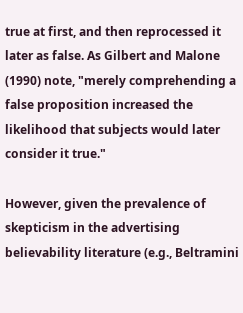true at first, and then reprocessed it later as false. As Gilbert and Malone (1990) note, "merely comprehending a false proposition increased the likelihood that subjects would later consider it true."

However, given the prevalence of skepticism in the advertising believability literature (e.g., Beltramini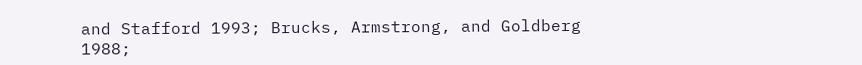and Stafford 1993; Brucks, Armstrong, and Goldberg 1988;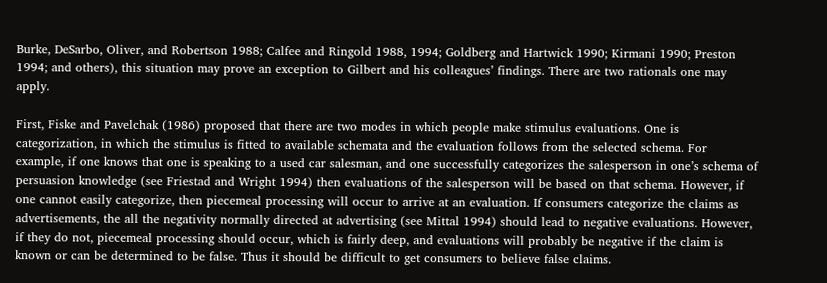Burke, DeSarbo, Oliver, and Robertson 1988; Calfee and Ringold 1988, 1994; Goldberg and Hartwick 1990; Kirmani 1990; Preston 1994; and others), this situation may prove an exception to Gilbert and his colleagues’ findings. There are two rationals one may apply.

First, Fiske and Pavelchak (1986) proposed that there are two modes in which people make stimulus evaluations. One is categorization, in which the stimulus is fitted to available schemata and the evaluation follows from the selected schema. For example, if one knows that one is speaking to a used car salesman, and one successfully categorizes the salesperson in one’s schema of persuasion knowledge (see Friestad and Wright 1994) then evaluations of the salesperson will be based on that schema. However, if one cannot easily categorize, then piecemeal processing will occur to arrive at an evaluation. If consumers categorize the claims as advertisements, the all the negativity normally directed at advertising (see Mittal 1994) should lead to negative evaluations. However, if they do not, piecemeal processing should occur, which is fairly deep, and evaluations will probably be negative if the claim is known or can be determined to be false. Thus it should be difficult to get consumers to believe false claims.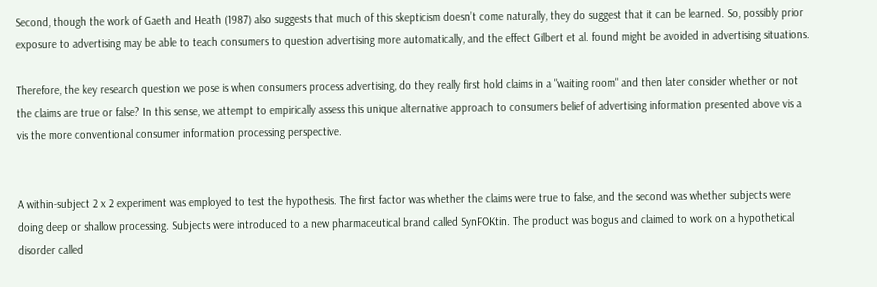Second, though the work of Gaeth and Heath (1987) also suggests that much of this skepticism doesn’t come naturally, they do suggest that it can be learned. So, possibly prior exposure to advertising may be able to teach consumers to question advertising more automatically, and the effect Gilbert et al. found might be avoided in advertising situations.

Therefore, the key research question we pose is when consumers process advertising, do they really first hold claims in a "waiting room" and then later consider whether or not the claims are true or false? In this sense, we attempt to empirically assess this unique alternative approach to consumers belief of advertising information presented above vis a vis the more conventional consumer information processing perspective.


A within-subject 2 x 2 experiment was employed to test the hypothesis. The first factor was whether the claims were true to false, and the second was whether subjects were doing deep or shallow processing. Subjects were introduced to a new pharmaceutical brand called SynFOKtin. The product was bogus and claimed to work on a hypothetical disorder called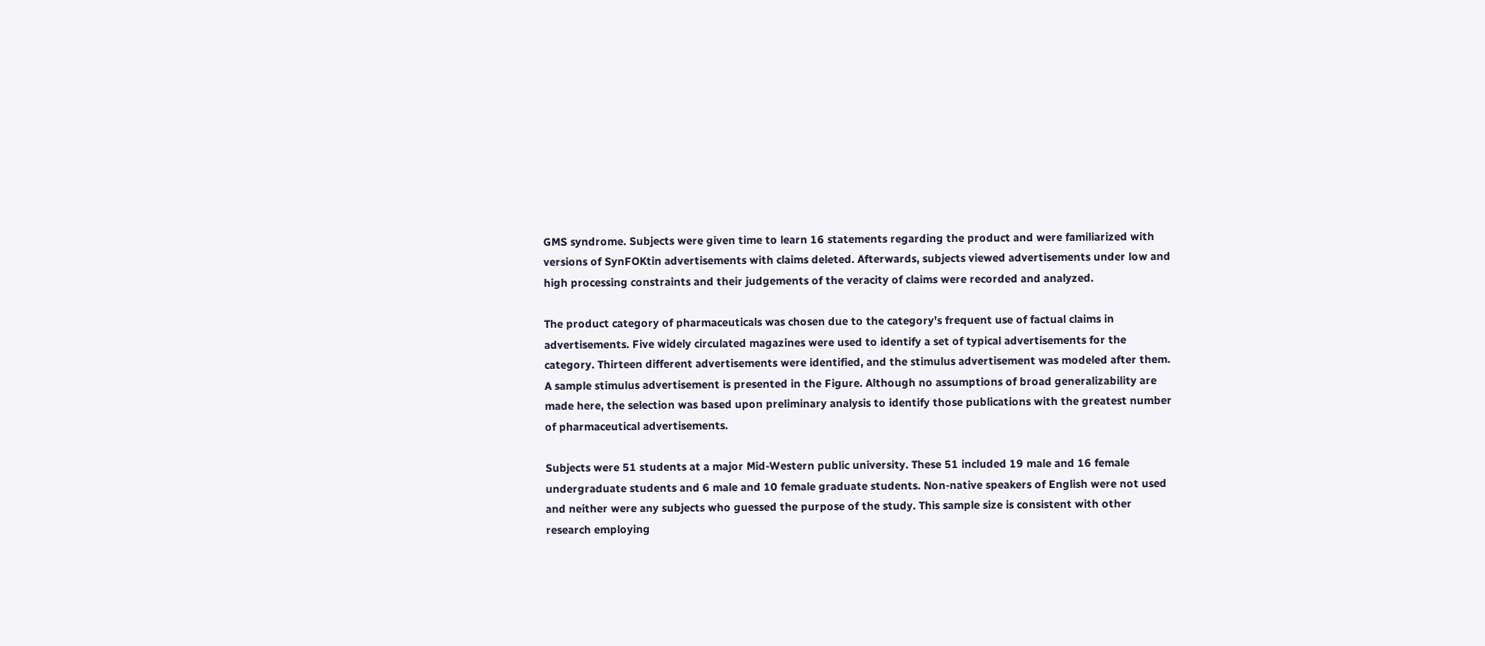GMS syndrome. Subjects were given time to learn 16 statements regarding the product and were familiarized with versions of SynFOKtin advertisements with claims deleted. Afterwards, subjects viewed advertisements under low and high processing constraints and their judgements of the veracity of claims were recorded and analyzed.

The product category of pharmaceuticals was chosen due to the category’s frequent use of factual claims in advertisements. Five widely circulated magazines were used to identify a set of typical advertisements for the category. Thirteen different advertisements were identified, and the stimulus advertisement was modeled after them. A sample stimulus advertisement is presented in the Figure. Although no assumptions of broad generalizability are made here, the selection was based upon preliminary analysis to identify those publications with the greatest number of pharmaceutical advertisements.

Subjects were 51 students at a major Mid-Western public university. These 51 included 19 male and 16 female undergraduate students and 6 male and 10 female graduate students. Non-native speakers of English were not used and neither were any subjects who guessed the purpose of the study. This sample size is consistent with other research employing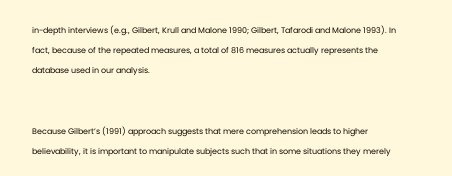in-depth interviews (e.g., Gilbert, Krull and Malone 1990; Gilbert, Tafarodi and Malone 1993). In fact, because of the repeated measures, a total of 816 measures actually represents the database used in our analysis.


Because Gilbert’s (1991) approach suggests that mere comprehension leads to higher believability, it is important to manipulate subjects such that in some situations they merely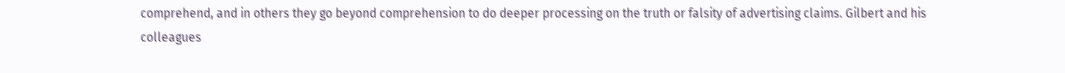comprehend, and in others they go beyond comprehension to do deeper processing on the truth or falsity of advertising claims. Gilbert and his colleagues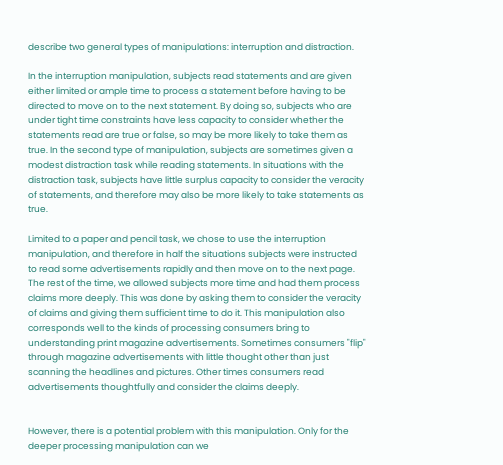describe two general types of manipulations: interruption and distraction.

In the interruption manipulation, subjects read statements and are given either limited or ample time to process a statement before having to be directed to move on to the next statement. By doing so, subjects who are under tight time constraints have less capacity to consider whether the statements read are true or false, so may be more likely to take them as true. In the second type of manipulation, subjects are sometimes given a modest distraction task while reading statements. In situations with the distraction task, subjects have little surplus capacity to consider the veracity of statements, and therefore may also be more likely to take statements as true.

Limited to a paper and pencil task, we chose to use the interruption manipulation, and therefore in half the situations subjects were instructed to read some advertisements rapidly and then move on to the next page. The rest of the time, we allowed subjects more time and had them process claims more deeply. This was done by asking them to consider the veracity of claims and giving them sufficient time to do it. This manipulation also corresponds well to the kinds of processing consumers bring to understanding print magazine advertisements. Sometimes consumers "flip" through magazine advertisements with little thought other than just scanning the headlines and pictures. Other times consumers read advertisements thoughtfully and consider the claims deeply.


However, there is a potential problem with this manipulation. Only for the deeper processing manipulation can we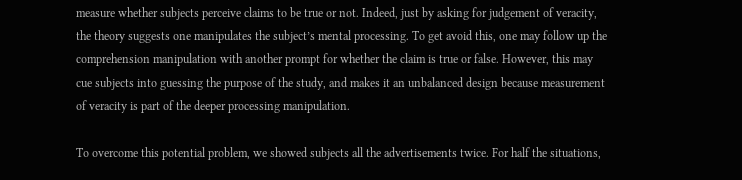measure whether subjects perceive claims to be true or not. Indeed, just by asking for judgement of veracity, the theory suggests one manipulates the subject’s mental processing. To get avoid this, one may follow up the comprehension manipulation with another prompt for whether the claim is true or false. However, this may cue subjects into guessing the purpose of the study, and makes it an unbalanced design because measurement of veracity is part of the deeper processing manipulation.

To overcome this potential problem, we showed subjects all the advertisements twice. For half the situations,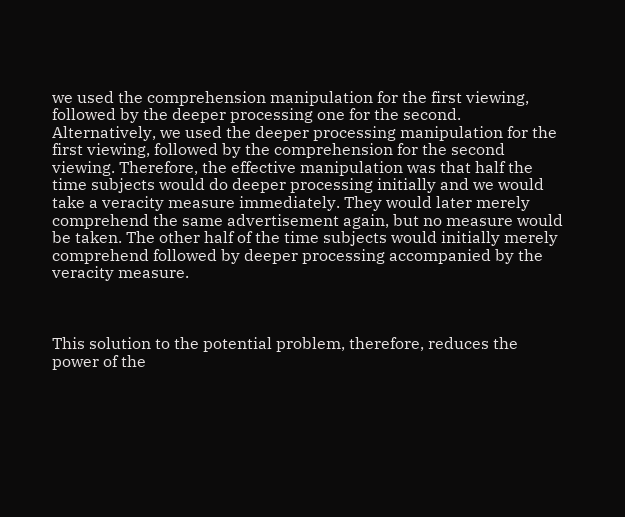we used the comprehension manipulation for the first viewing, followed by the deeper processing one for the second. Alternatively, we used the deeper processing manipulation for the first viewing, followed by the comprehension for the second viewing. Therefore, the effective manipulation was that half the time subjects would do deeper processing initially and we would take a veracity measure immediately. They would later merely comprehend the same advertisement again, but no measure would be taken. The other half of the time subjects would initially merely comprehend followed by deeper processing accompanied by the veracity measure.



This solution to the potential problem, therefore, reduces the power of the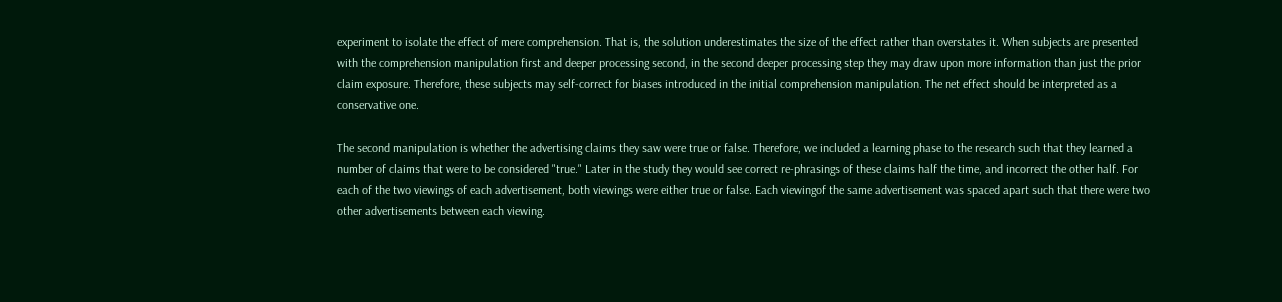experiment to isolate the effect of mere comprehension. That is, the solution underestimates the size of the effect rather than overstates it. When subjects are presented with the comprehension manipulation first and deeper processing second, in the second deeper processing step they may draw upon more information than just the prior claim exposure. Therefore, these subjects may self-correct for biases introduced in the initial comprehension manipulation. The net effect should be interpreted as a conservative one.

The second manipulation is whether the advertising claims they saw were true or false. Therefore, we included a learning phase to the research such that they learned a number of claims that were to be considered "true." Later in the study they would see correct re-phrasings of these claims half the time, and incorrect the other half. For each of the two viewings of each advertisement, both viewings were either true or false. Each viewingof the same advertisement was spaced apart such that there were two other advertisements between each viewing.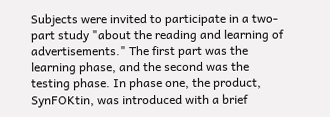Subjects were invited to participate in a two-part study "about the reading and learning of advertisements." The first part was the learning phase, and the second was the testing phase. In phase one, the product, SynFOKtin, was introduced with a brief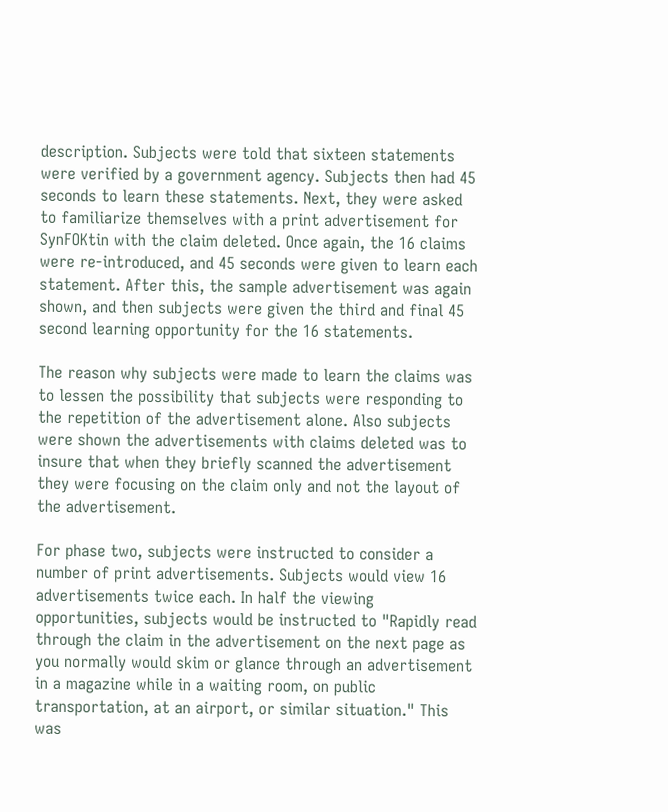description. Subjects were told that sixteen statements were verified by a government agency. Subjects then had 45 seconds to learn these statements. Next, they were asked to familiarize themselves with a print advertisement for SynFOKtin with the claim deleted. Once again, the 16 claims were re-introduced, and 45 seconds were given to learn each statement. After this, the sample advertisement was again shown, and then subjects were given the third and final 45 second learning opportunity for the 16 statements.

The reason why subjects were made to learn the claims was to lessen the possibility that subjects were responding to the repetition of the advertisement alone. Also subjects were shown the advertisements with claims deleted was to insure that when they briefly scanned the advertisement they were focusing on the claim only and not the layout of the advertisement.

For phase two, subjects were instructed to consider a number of print advertisements. Subjects would view 16 advertisements twice each. In half the viewing opportunities, subjects would be instructed to "Rapidly read through the claim in the advertisement on the next page as you normally would skim or glance through an advertisement in a magazine while in a waiting room, on public transportation, at an airport, or similar situation." This was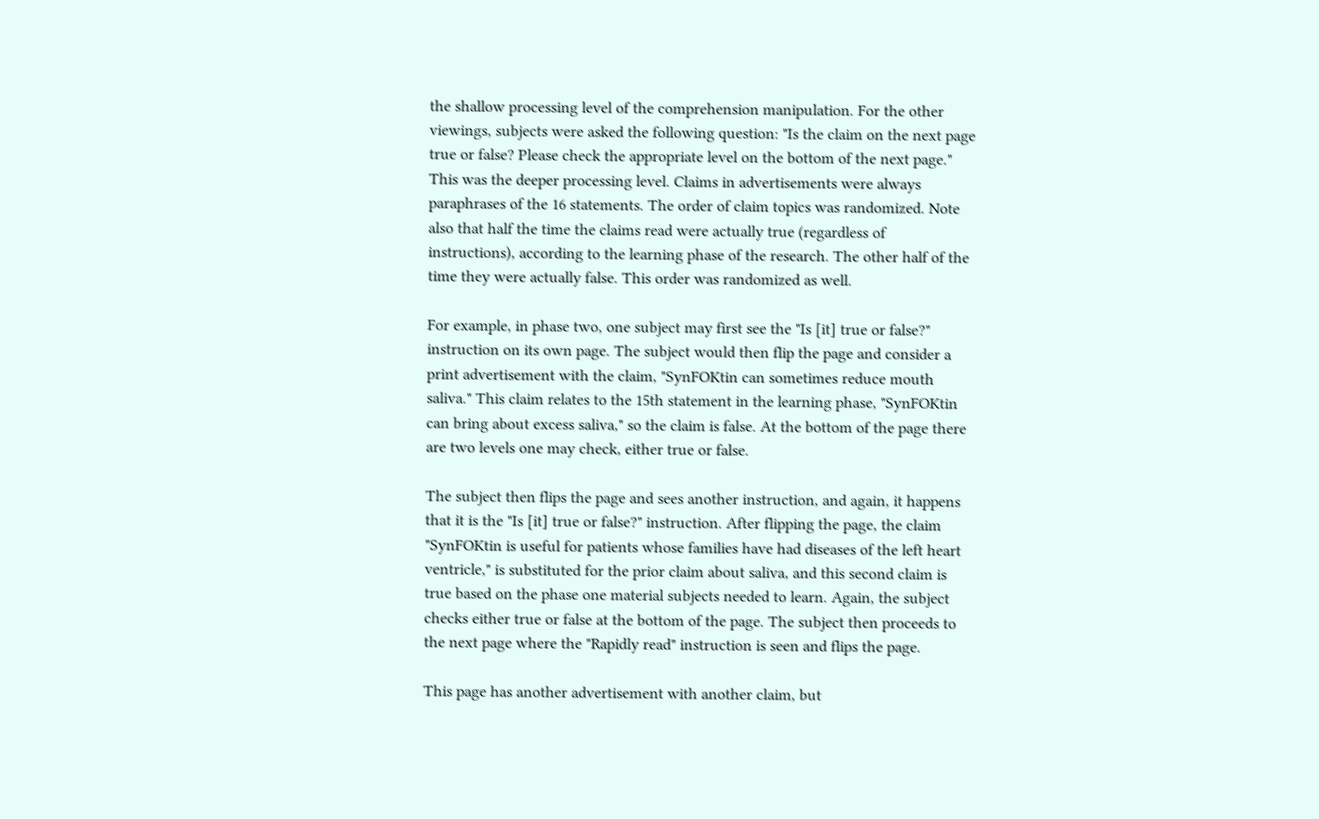the shallow processing level of the comprehension manipulation. For the other viewings, subjects were asked the following question: "Is the claim on the next page true or false? Please check the appropriate level on the bottom of the next page." This was the deeper processing level. Claims in advertisements were always paraphrases of the 16 statements. The order of claim topics was randomized. Note also that half the time the claims read were actually true (regardless of instructions), according to the learning phase of the research. The other half of the time they were actually false. This order was randomized as well.

For example, in phase two, one subject may first see the "Is [it] true or false?" instruction on its own page. The subject would then flip the page and consider a print advertisement with the claim, "SynFOKtin can sometimes reduce mouth saliva." This claim relates to the 15th statement in the learning phase, "SynFOKtin can bring about excess saliva," so the claim is false. At the bottom of the page there are two levels one may check, either true or false.

The subject then flips the page and sees another instruction, and again, it happens that it is the "Is [it] true or false?" instruction. After flipping the page, the claim "SynFOKtin is useful for patients whose families have had diseases of the left heart ventricle," is substituted for the prior claim about saliva, and this second claim is true based on the phase one material subjects needed to learn. Again, the subject checks either true or false at the bottom of the page. The subject then proceeds to the next page where the "Rapidly read" instruction is seen and flips the page.

This page has another advertisement with another claim, but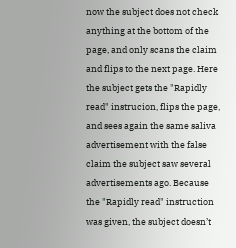now the subject does not check anything at the bottom of the page, and only scans the claim and flips to the next page. Here the subject gets the "Rapidly read" instrucion, flips the page, and sees again the same saliva advertisement with the false claim the subject saw several advertisements ago. Because the "Rapidly read" instruction was given, the subject doesn’t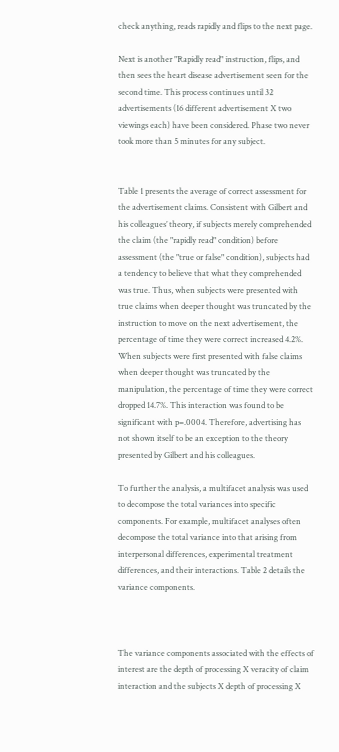check anything, reads rapidly and flips to the next page.

Next is another "Rapidly read" instruction, flips, and then sees the heart disease advertisement seen for the second time. This process continues until 32 advertisements (16 different advertisement X two viewings each) have been considered. Phase two never took more than 5 minutes for any subject.


Table 1 presents the average of correct assessment for the advertisement claims. Consistent with Gilbert and his colleagues’ theory, if subjects merely comprehended the claim (the "rapidly read" condition) before assessment (the "true or false" condition), subjects had a tendency to believe that what they comprehended was true. Thus, when subjects were presented with true claims when deeper thought was truncated by the instruction to move on the next advertisement, the percentage of time they were correct increased 4.2%. When subjects were first presented with false claims when deeper thought was truncated by the manipulation, the percentage of time they were correct dropped 14.7%. This interaction was found to be significant with p=.0004. Therefore, advertising has not shown itself to be an exception to the theory presented by Gilbert and his colleagues.

To further the analysis, a multifacet analysis was used to decompose the total variances into specific components. For example, multifacet analyses often decompose the total variance into that arising from interpersonal differences, experimental treatment differences, and their interactions. Table 2 details the variance components.



The variance components associated with the effects of interest are the depth of processing X veracity of claim interaction and the subjects X depth of processing X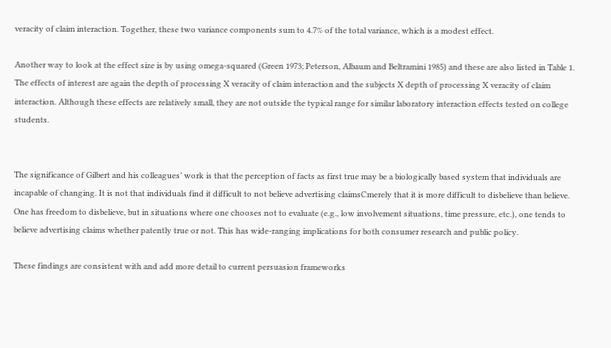veracity of claim interaction. Together, these two variance components sum to 4.7% of the total variance, which is a modest effect.

Another way to look at the effect size is by using omega-squared (Green 1973; Peterson, Albaum and Beltramini 1985) and these are also listed in Table 1. The effects of interest are again the depth of processing X veracity of claim interaction and the subjects X depth of processing X veracity of claim interaction. Although these effects are relatively small, they are not outside the typical range for similar laboratory interaction effects tested on college students.


The significance of Gilbert and his colleagues’ work is that the perception of facts as first true may be a biologically based system that individuals are incapable of changing. It is not that individuals find it difficult to not believe advertising claimsCmerely that it is more difficult to disbelieve than believe. One has freedom to disbelieve, but in situations where one chooses not to evaluate (e.g., low involvement situations, time pressure, etc.), one tends to believe advertising claims whether patently true or not. This has wide-ranging implications for both consumer research and public policy.

These findings are consistent with and add more detail to current persuasion frameworks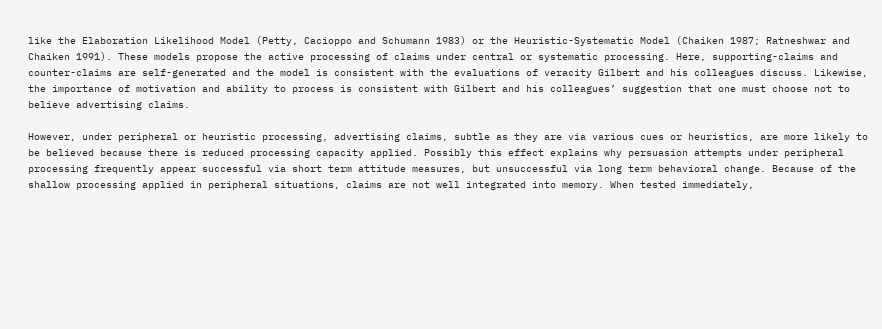like the Elaboration Likelihood Model (Petty, Cacioppo and Schumann 1983) or the Heuristic-Systematic Model (Chaiken 1987; Ratneshwar and Chaiken 1991). These models propose the active processing of claims under central or systematic processing. Here, supporting-claims and counter-claims are self-generated and the model is consistent with the evaluations of veracity Gilbert and his colleagues discuss. Likewise, the importance of motivation and ability to process is consistent with Gilbert and his colleagues’ suggestion that one must choose not to believe advertising claims.

However, under peripheral or heuristic processing, advertising claims, subtle as they are via various cues or heuristics, are more likely to be believed because there is reduced processing capacity applied. Possibly this effect explains why persuasion attempts under peripheral processing frequently appear successful via short term attitude measures, but unsuccessful via long term behavioral change. Because of the shallow processing applied in peripheral situations, claims are not well integrated into memory. When tested immediately,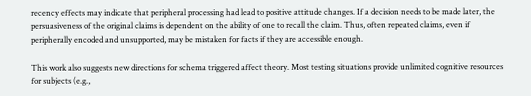recency effects may indicate that peripheral processing had lead to positive attitude changes. If a decision needs to be made later, the persuasiveness of the original claims is dependent on the ability of one to recall the claim. Thus, often repeated claims, even if peripherally encoded and unsupported, may be mistaken for facts if they are accessible enough.

This work also suggests new directions for schema triggered affect theory. Most testing situations provide unlimited cognitive resources for subjects (e.g.,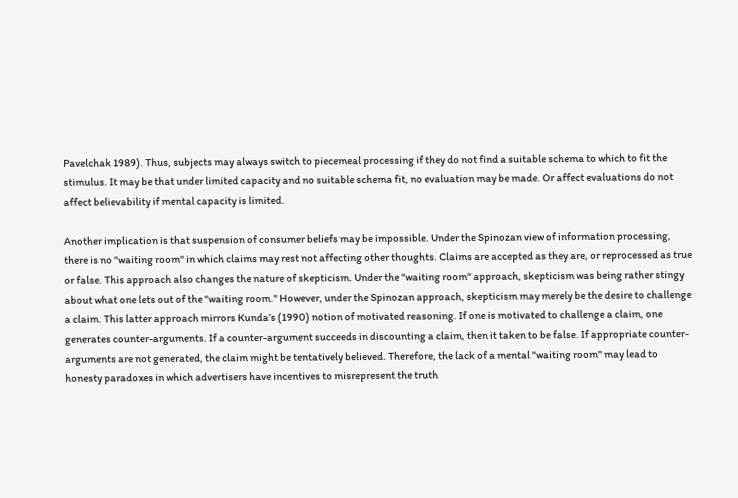Pavelchak 1989). Thus, subjects may always switch to piecemeal processing if they do not find a suitable schema to which to fit the stimulus. It may be that under limited capacity and no suitable schema fit, no evaluation may be made. Or affect evaluations do not affect believability if mental capacity is limited.

Another implication is that suspension of consumer beliefs may be impossible. Under the Spinozan view of information processing, there is no "waiting room" in which claims may rest not affecting other thoughts. Claims are accepted as they are, or reprocessed as true or false. This approach also changes the nature of skepticism. Under the "waiting room" approach, skepticism was being rather stingy about what one lets out of the "waiting room." However, under the Spinozan approach, skepticism may merely be the desire to challenge a claim. This latter approach mirrors Kunda’s (1990) notion of motivated reasoning. If one is motivated to challenge a claim, one generates counter-arguments. If a counter-argument succeeds in discounting a claim, then it taken to be false. If appropriate counter-arguments are not generated, the claim might be tentatively believed. Therefore, the lack of a mental "waiting room" may lead to honesty paradoxes in which advertisers have incentives to misrepresent the truth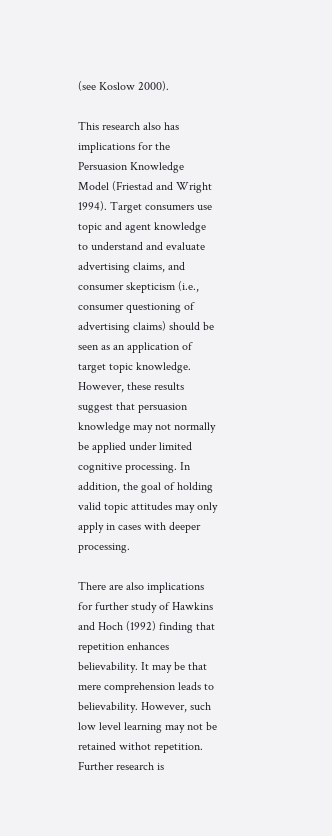(see Koslow 2000).

This research also has implications for the Persuasion Knowledge Model (Friestad and Wright 1994). Target consumers use topic and agent knowledge to understand and evaluate advertising claims, and consumer skepticism (i.e., consumer questioning of advertising claims) should be seen as an application of target topic knowledge. However, these results suggest that persuasion knowledge may not normally be applied under limited cognitive processing. In addition, the goal of holding valid topic attitudes may only apply in cases with deeper processing.

There are also implications for further study of Hawkins and Hoch (1992) finding that repetition enhances believability. It may be that mere comprehension leads to believability. However, such low level learning may not be retained withot repetition. Further research is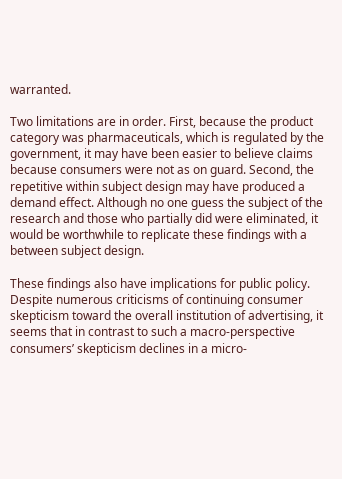warranted.

Two limitations are in order. First, because the product category was pharmaceuticals, which is regulated by the government, it may have been easier to believe claims because consumers were not as on guard. Second, the repetitive within subject design may have produced a demand effect. Although no one guess the subject of the research and those who partially did were eliminated, it would be worthwhile to replicate these findings with a between subject design.

These findings also have implications for public policy. Despite numerous criticisms of continuing consumer skepticism toward the overall institution of advertising, it seems that in contrast to such a macro-perspective consumers’ skepticism declines in a micro-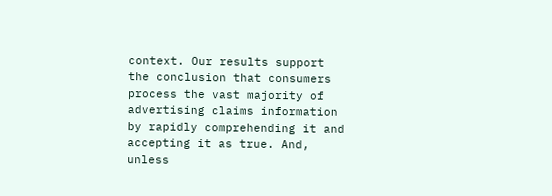context. Our results support the conclusion that consumers process the vast majority of advertising claims information by rapidly comprehending it and accepting it as true. And, unless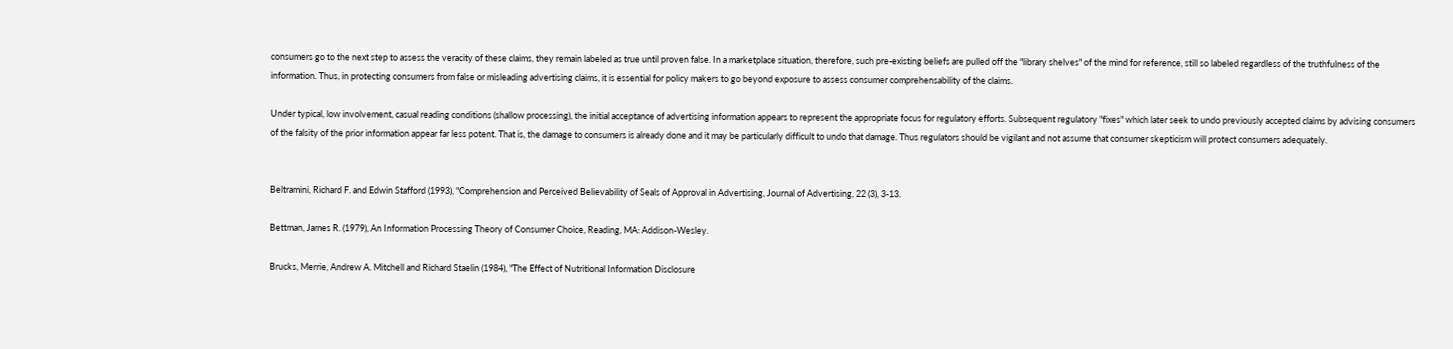consumers go to the next step to assess the veracity of these claims, they remain labeled as true until proven false. In a marketplace situation, therefore, such pre-existing beliefs are pulled off the "library shelves" of the mind for reference, still so labeled regardless of the truthfulness of the information. Thus, in protecting consumers from false or misleading advertising claims, it is essential for policy makers to go beyond exposure to assess consumer comprehensability of the claims.

Under typical, low involvement, casual reading conditions (shallow processing), the initial acceptance of advertising information appears to represent the appropriate focus for regulatory efforts. Subsequent regulatory "fixes" which later seek to undo previously accepted claims by advising consumers of the falsity of the prior information appear far less potent. That is, the damage to consumers is already done and it may be particularly difficult to undo that damage. Thus regulators should be vigilant and not assume that consumer skepticism will protect consumers adequately.


Beltramini, Richard F. and Edwin Stafford (1993), "Comprehension and Perceived Believability of Seals of Approval in Advertising, Journal of Advertising, 22 (3), 3-13.

Bettman, James R. (1979), An Information Processing Theory of Consumer Choice, Reading, MA: Addison-Wesley.

Brucks, Merrie, Andrew A. Mitchell and Richard Staelin (1984), "The Effect of Nutritional Information Disclosure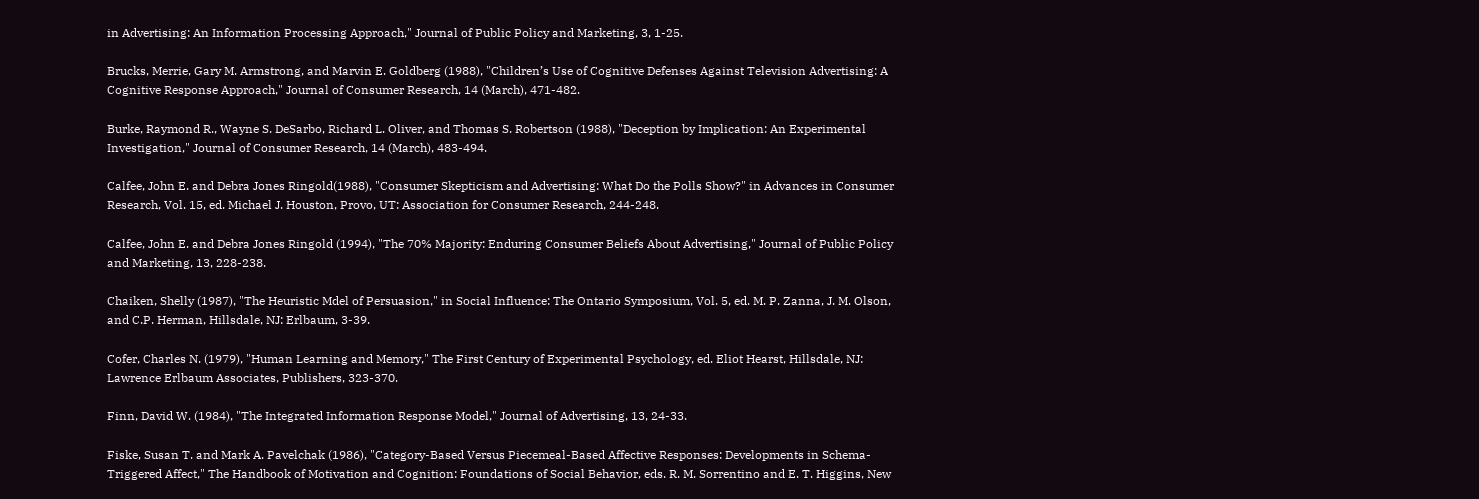in Advertising: An Information Processing Approach," Journal of Public Policy and Marketing, 3, 1-25.

Brucks, Merrie, Gary M. Armstrong, and Marvin E. Goldberg (1988), "Children’s Use of Cognitive Defenses Against Television Advertising: A Cognitive Response Approach," Journal of Consumer Research, 14 (March), 471-482.

Burke, Raymond R., Wayne S. DeSarbo, Richard L. Oliver, and Thomas S. Robertson (1988), "Deception by Implication: An Experimental Investigation," Journal of Consumer Research, 14 (March), 483-494.

Calfee, John E. and Debra Jones Ringold(1988), "Consumer Skepticism and Advertising: What Do the Polls Show?" in Advances in Consumer Research, Vol. 15, ed. Michael J. Houston, Provo, UT: Association for Consumer Research, 244-248.

Calfee, John E. and Debra Jones Ringold (1994), "The 70% Majority: Enduring Consumer Beliefs About Advertising," Journal of Public Policy and Marketing, 13, 228-238.

Chaiken, Shelly (1987), "The Heuristic Mdel of Persuasion," in Social Influence: The Ontario Symposium, Vol. 5, ed. M. P. Zanna, J. M. Olson, and C.P. Herman, Hillsdale, NJ: Erlbaum, 3-39.

Cofer, Charles N. (1979), "Human Learning and Memory," The First Century of Experimental Psychology, ed. Eliot Hearst, Hillsdale, NJ: Lawrence Erlbaum Associates, Publishers, 323-370.

Finn, David W. (1984), "The Integrated Information Response Model," Journal of Advertising, 13, 24-33.

Fiske, Susan T. and Mark A. Pavelchak (1986), "Category-Based Versus Piecemeal-Based Affective Responses: Developments in Schema-Triggered Affect," The Handbook of Motivation and Cognition: Foundations of Social Behavior, eds. R. M. Sorrentino and E. T. Higgins, New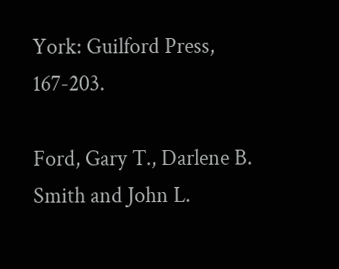York: Guilford Press, 167-203.

Ford, Gary T., Darlene B. Smith and John L.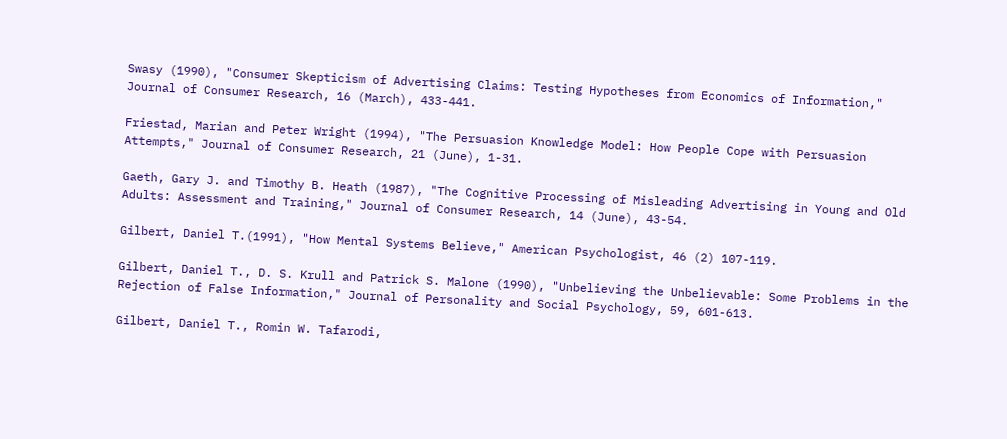Swasy (1990), "Consumer Skepticism of Advertising Claims: Testing Hypotheses from Economics of Information," Journal of Consumer Research, 16 (March), 433-441.

Friestad, Marian and Peter Wright (1994), "The Persuasion Knowledge Model: How People Cope with Persuasion Attempts," Journal of Consumer Research, 21 (June), 1-31.

Gaeth, Gary J. and Timothy B. Heath (1987), "The Cognitive Processing of Misleading Advertising in Young and Old Adults: Assessment and Training," Journal of Consumer Research, 14 (June), 43-54.

Gilbert, Daniel T.(1991), "How Mental Systems Believe," American Psychologist, 46 (2) 107-119.

Gilbert, Daniel T., D. S. Krull and Patrick S. Malone (1990), "Unbelieving the Unbelievable: Some Problems in the Rejection of False Information," Journal of Personality and Social Psychology, 59, 601-613.

Gilbert, Daniel T., Romin W. Tafarodi,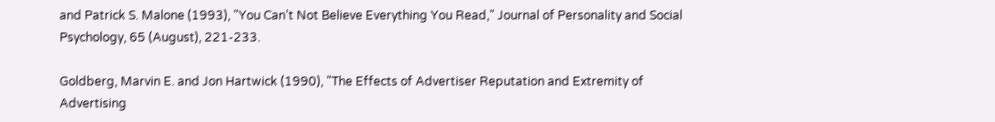and Patrick S. Malone (1993), "You Can’t Not Believe Everything You Read," Journal of Personality and Social Psychology, 65 (August), 221-233.

Goldberg, Marvin E. and Jon Hartwick (1990), "The Effects of Advertiser Reputation and Extremity of Advertising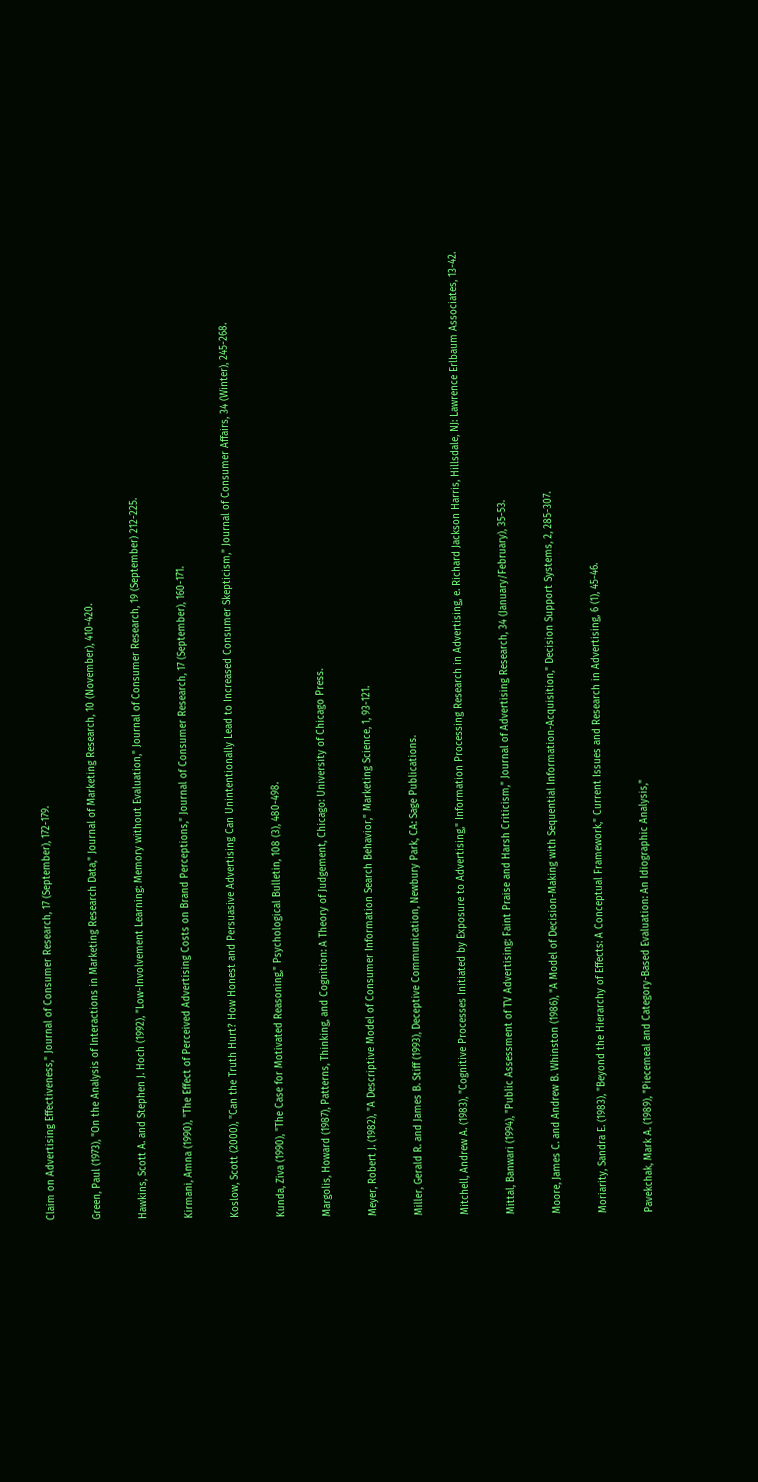Claim on Advertising Effectiveness," Journal of Consumer Research, 17 (September), 172-179.

Green, Paul (1973), "On the Analysis of Interactions in Marketing Research Data," Journal of Marketing Research, 10 (November), 410-420.

Hawkins, Scott A. and Stephen J. Hoch (1992), "Low-Involvement Learning: Memory without Evaluation," Journal of Consumer Research, 19 (September) 212-225.

Kirmani, Amna (1990), "The Effect of Perceived Advertising Costs on Brand Perceptions," Journal of Consumer Research, 17 (September), 160-171.

Koslow, Scott (2000), "Can the Truth Hurt? How Honest and Persuasive Advertising Can Unintentionally Lead to Increased Consumer Skepticism," Journal of Consumer Affairs, 34 (Winter), 245-268.

Kunda, Ziva (1990), "The Case for Motivated Reasoning," Psychological Bulletin, 108 (3), 480-498.

Margolis, Howard (1987), Patterns, Thinking, and Cognition: A Theory of Judgement, Chicago: University of Chicago Press.

Meyer, Robert J. (1982), "A Descriptive Model of Consumer Information Search Behavior," Marketing Science, 1, 93-121.

Miller, Gerald R. and James B. Stiff (1993), Deceptive Communication, Newbury Park, CA: Sage Publications.

Mitchell, Andrew A. (1983), "Cognitive Processes Initiated by Exposure to Advertising," Information Processing Research in Advertising, e. Richard Jackson Harris, Hillsdale, NJ: Lawrence Erlbaum Associates, 13-42.

Mittal, Banwari (1994), "Public Assessment of TV Advertising: Faint Praise and Harsh Criticism," Journal of Advertising Research, 34 (January/February), 35-53.

Moore, James C. and Andrew B. Whinston (1986), "A Model of Decision-Making with Sequential Information-Acquisition," Decision Support Systems, 2, 285-307.

Moriarity, Sandra E. (1983), "Beyond the Hierarchy of Effects: A Conceptual Framework," Current Issues and Research in Advertising, 6 (1), 45-46.

Pavekchak, Mark A. (1989), "Piecemeal and Category-Based Evaluation: An Idiographic Analysis,"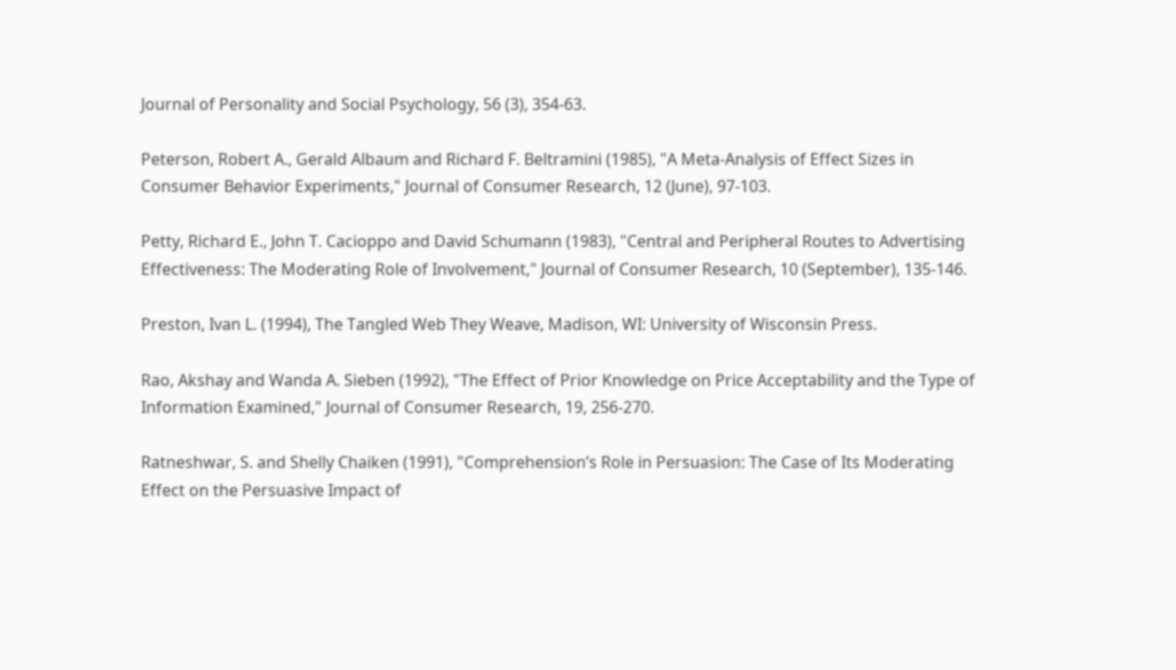Journal of Personality and Social Psychology, 56 (3), 354-63.

Peterson, Robert A., Gerald Albaum and Richard F. Beltramini (1985), "A Meta-Analysis of Effect Sizes in Consumer Behavior Experiments," Journal of Consumer Research, 12 (June), 97-103.

Petty, Richard E., John T. Cacioppo and David Schumann (1983), "Central and Peripheral Routes to Advertising Effectiveness: The Moderating Role of Involvement," Journal of Consumer Research, 10 (September), 135-146.

Preston, Ivan L. (1994), The Tangled Web They Weave, Madison, WI: University of Wisconsin Press.

Rao, Akshay and Wanda A. Sieben (1992), "The Effect of Prior Knowledge on Price Acceptability and the Type of Information Examined," Journal of Consumer Research, 19, 256-270.

Ratneshwar, S. and Shelly Chaiken (1991), "Comprehension’s Role in Persuasion: The Case of Its Moderating Effect on the Persuasive Impact of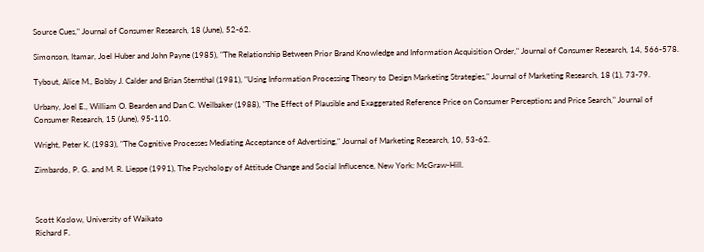Source Cues," Journal of Consumer Research, 18 (June), 52-62.

Simonson, Itamar, Joel Huber and John Payne (1985), "The Relationship Between Prior Brand Knowledge and Information Acquisition Order," Journal of Consumer Research, 14, 566-578.

Tybout, Alice M., Bobby J. Calder and Brian Sternthal (1981), "Using Information Processing Theory to Design Marketing Strategies," Journal of Marketing Research, 18 (1), 73-79.

Urbany, Joel E., William O. Bearden and Dan C. Weilbaker (1988), "The Effect of Plausible and Exaggerated Reference Price on Consumer Perceptions and Price Search," Journal of Consumer Research, 15 (June), 95-110.

Wright, Peter K. (1983), "The Cognitive Processes Mediating Acceptance of Advertising," Journal of Marketing Research, 10, 53-62.

Zimbardo, P. G. and M. R. Lieppe (1991), The Psychology of Attitude Change and Social Influcence, New York: McGraw-Hill.



Scott Koslow, University of Waikato
Richard F.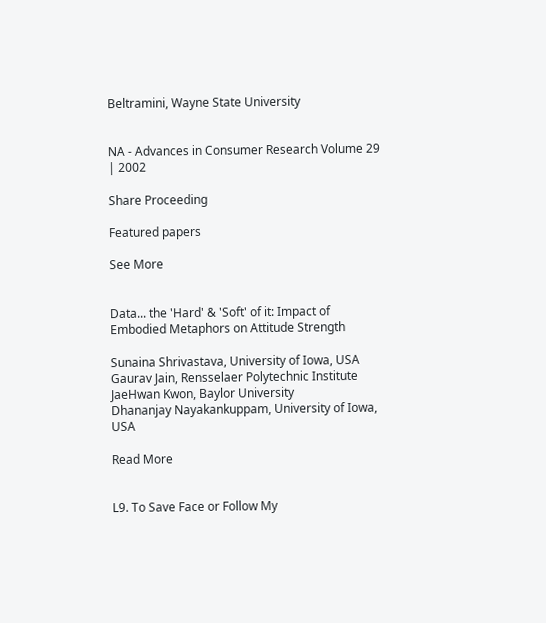Beltramini, Wayne State University


NA - Advances in Consumer Research Volume 29 | 2002

Share Proceeding

Featured papers

See More


Data... the 'Hard' & 'Soft' of it: Impact of Embodied Metaphors on Attitude Strength

Sunaina Shrivastava, University of Iowa, USA
Gaurav Jain, Rensselaer Polytechnic Institute
JaeHwan Kwon, Baylor University
Dhananjay Nayakankuppam, University of Iowa, USA

Read More


L9. To Save Face or Follow My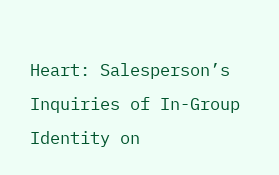Heart: Salesperson’s Inquiries of In-Group Identity on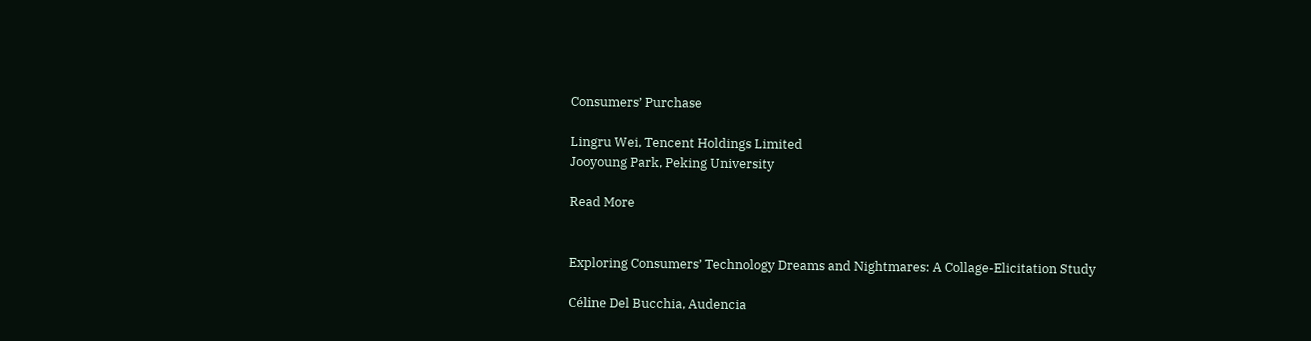Consumers’ Purchase

Lingru Wei, Tencent Holdings Limited
Jooyoung Park, Peking University

Read More


Exploring Consumers’ Technology Dreams and Nightmares: A Collage-Elicitation Study

Céline Del Bucchia, Audencia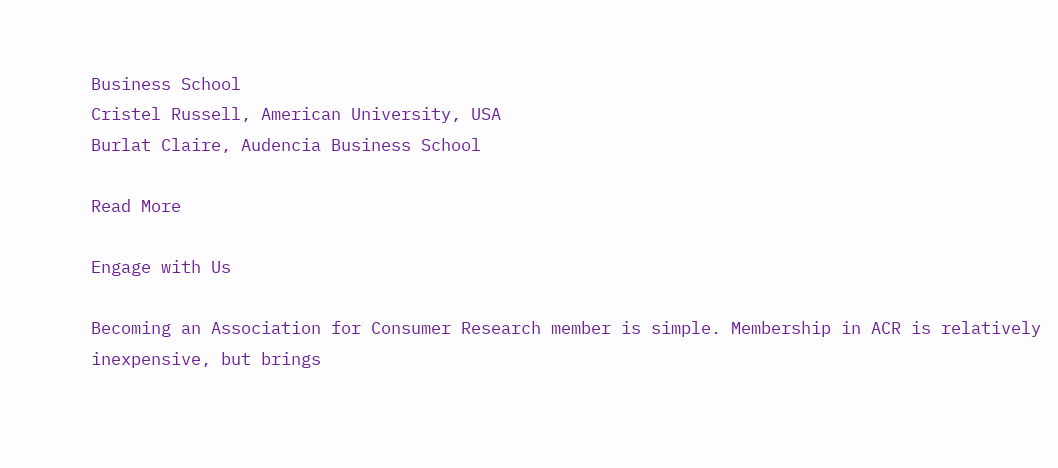Business School
Cristel Russell, American University, USA
Burlat Claire, Audencia Business School

Read More

Engage with Us

Becoming an Association for Consumer Research member is simple. Membership in ACR is relatively inexpensive, but brings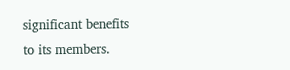significant benefits to its members.